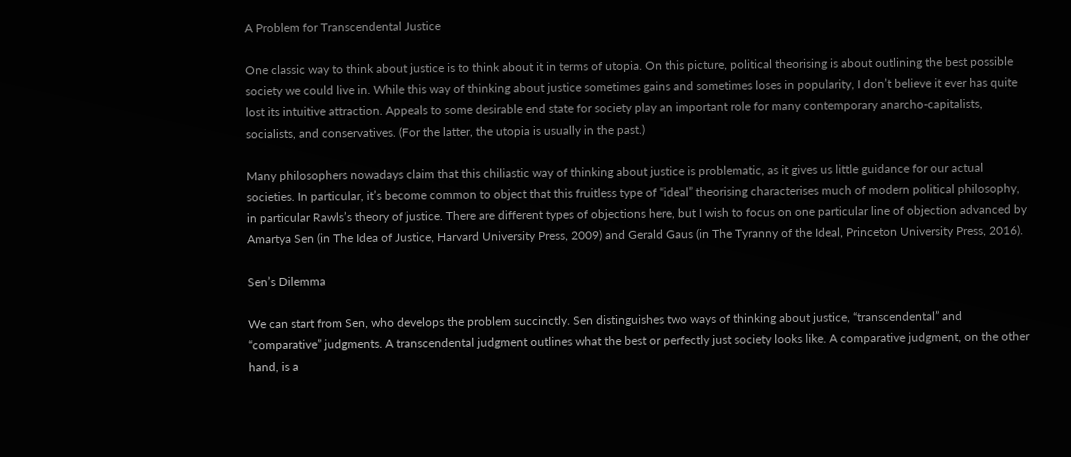A Problem for Transcendental Justice

One classic way to think about justice is to think about it in terms of utopia. On this picture, political theorising is about outlining the best possible society we could live in. While this way of thinking about justice sometimes gains and sometimes loses in popularity, I don’t believe it ever has quite lost its intuitive attraction. Appeals to some desirable end state for society play an important role for many contemporary anarcho-capitalists, socialists, and conservatives. (For the latter, the utopia is usually in the past.)

Many philosophers nowadays claim that this chiliastic way of thinking about justice is problematic, as it gives us little guidance for our actual societies. In particular, it’s become common to object that this fruitless type of “ideal” theorising characterises much of modern political philosophy, in particular Rawls’s theory of justice. There are different types of objections here, but I wish to focus on one particular line of objection advanced by Amartya Sen (in The Idea of Justice, Harvard University Press, 2009) and Gerald Gaus (in The Tyranny of the Ideal, Princeton University Press, 2016).

Sen’s Dilemma

We can start from Sen, who develops the problem succinctly. Sen distinguishes two ways of thinking about justice, “transcendental” and “comparative” judgments. A transcendental judgment outlines what the best or perfectly just society looks like. A comparative judgment, on the other hand, is a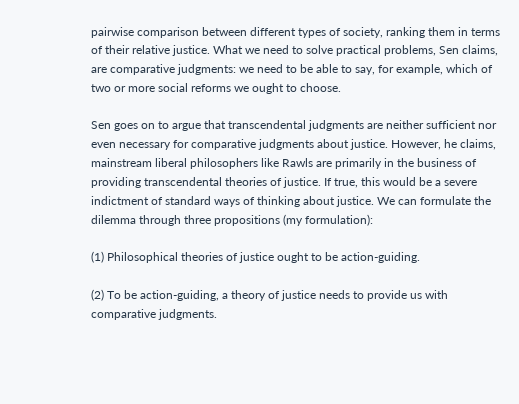pairwise comparison between different types of society, ranking them in terms of their relative justice. What we need to solve practical problems, Sen claims, are comparative judgments: we need to be able to say, for example, which of two or more social reforms we ought to choose.

Sen goes on to argue that transcendental judgments are neither sufficient nor even necessary for comparative judgments about justice. However, he claims, mainstream liberal philosophers like Rawls are primarily in the business of providing transcendental theories of justice. If true, this would be a severe indictment of standard ways of thinking about justice. We can formulate the dilemma through three propositions (my formulation):

(1) Philosophical theories of justice ought to be action-guiding.

(2) To be action-guiding, a theory of justice needs to provide us with comparative judgments.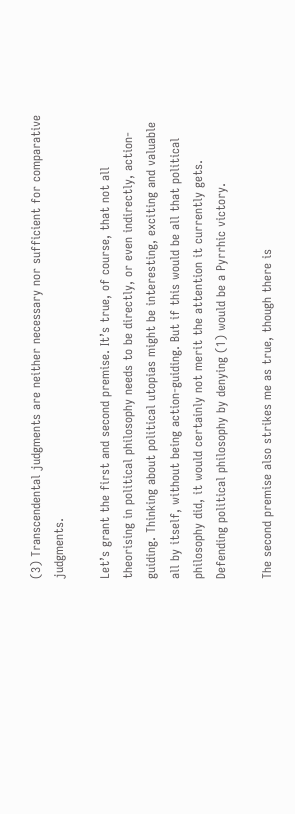(3) Transcendental judgments are neither necessary nor sufficient for comparative judgments.

Let’s grant the first and second premise. It’s true, of course, that not all theorising in political philosophy needs to be directly, or even indirectly, action-guiding. Thinking about political utopias might be interesting, exciting and valuable all by itself, without being action-guiding. But if this would be all that political philosophy did, it would certainly not merit the attention it currently gets. Defending political philosophy by denying (1) would be a Pyrrhic victory.

The second premise also strikes me as true, though there is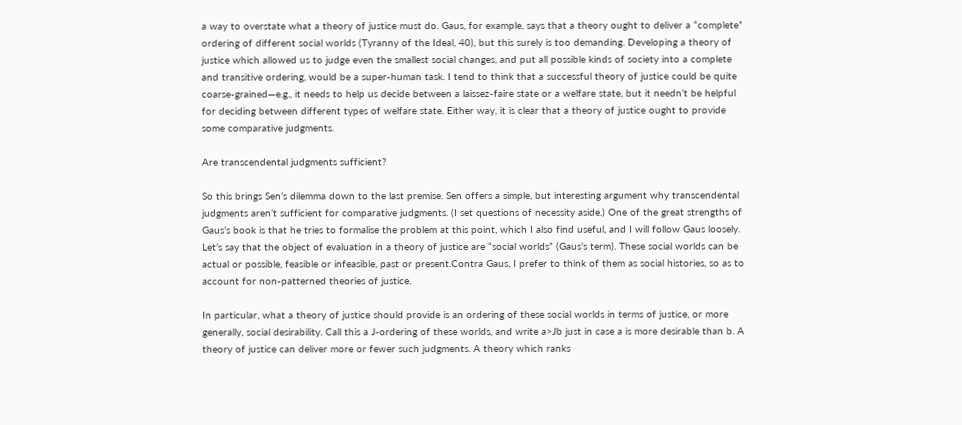a way to overstate what a theory of justice must do. Gaus, for example, says that a theory ought to deliver a “complete” ordering of different social worlds (Tyranny of the Ideal, 40), but this surely is too demanding. Developing a theory of justice which allowed us to judge even the smallest social changes, and put all possible kinds of society into a complete and transitive ordering, would be a super-human task. I tend to think that a successful theory of justice could be quite coarse-grained—e.g., it needs to help us decide between a laissez-faire state or a welfare state, but it needn’t be helpful for deciding between different types of welfare state. Either way, it is clear that a theory of justice ought to provide some comparative judgments.

Are transcendental judgments sufficient?

So this brings Sen’s dilemma down to the last premise. Sen offers a simple, but interesting argument why transcendental judgments aren’t sufficient for comparative judgments. (I set questions of necessity aside.) One of the great strengths of Gaus’s book is that he tries to formalise the problem at this point, which I also find useful, and I will follow Gaus loosely. Let’s say that the object of evaluation in a theory of justice are “social worlds” (Gaus’s term). These social worlds can be actual or possible, feasible or infeasible, past or present.Contra Gaus, I prefer to think of them as social histories, so as to account for non-patterned theories of justice.

In particular, what a theory of justice should provide is an ordering of these social worlds in terms of justice, or more generally, social desirability. Call this a J-ordering of these worlds, and write a>Jb just in case a is more desirable than b. A theory of justice can deliver more or fewer such judgments. A theory which ranks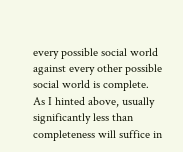every possible social world against every other possible social world is complete. As I hinted above, usually significantly less than completeness will suffice in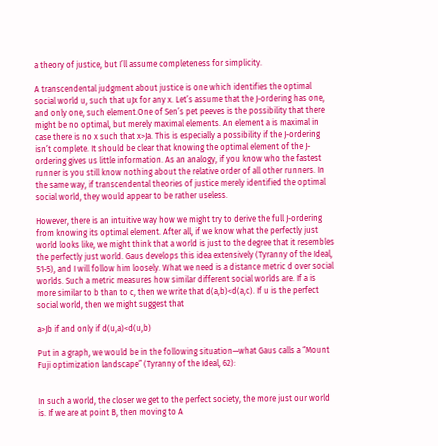a theory of justice, but I’ll assume completeness for simplicity.

A transcendental judgment about justice is one which identifies the optimal social world u, such that uJx for any x. Let’s assume that the J-ordering has one, and only one, such element.One of Sen’s pet peeves is the possibility that there might be no optimal, but merely maximal elements. An element a is maximal in case there is no x such that x>Ja. This is especially a possibility if the J-ordering isn’t complete. It should be clear that knowing the optimal element of the J-ordering gives us little information. As an analogy, if you know who the fastest runner is you still know nothing about the relative order of all other runners. In the same way, if transcendental theories of justice merely identified the optimal social world, they would appear to be rather useless.

However, there is an intuitive way how we might try to derive the full J-ordering from knowing its optimal element. After all, if we know what the perfectly just world looks like, we might think that a world is just to the degree that it resembles the perfectly just world. Gaus develops this idea extensively (Tyranny of the Ideal, 51-5), and I will follow him loosely. What we need is a distance metric d over social worlds. Such a metric measures how similar different social worlds are. If a is more similar to b than to c, then we write that d(a,b)<d(a,c). If u is the perfect social world, then we might suggest that

a>Jb if and only if d(u,a)<d(u,b)

Put in a graph, we would be in the following situation—what Gaus calls a “Mount Fuji optimization landscape” (Tyranny of the Ideal, 62):


In such a world, the closer we get to the perfect society, the more just our world is. If we are at point B, then moving to A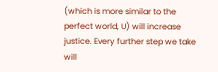(which is more similar to the perfect world, U) will increase justice. Every further step we take will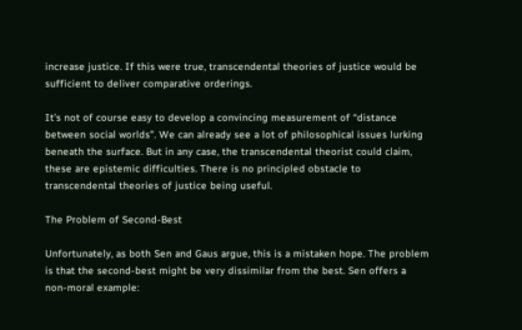increase justice. If this were true, transcendental theories of justice would be sufficient to deliver comparative orderings.

It’s not of course easy to develop a convincing measurement of “distance between social worlds”. We can already see a lot of philosophical issues lurking beneath the surface. But in any case, the transcendental theorist could claim, these are epistemic difficulties. There is no principled obstacle to transcendental theories of justice being useful.

The Problem of Second-Best

Unfortunately, as both Sen and Gaus argue, this is a mistaken hope. The problem is that the second-best might be very dissimilar from the best. Sen offers a non-moral example: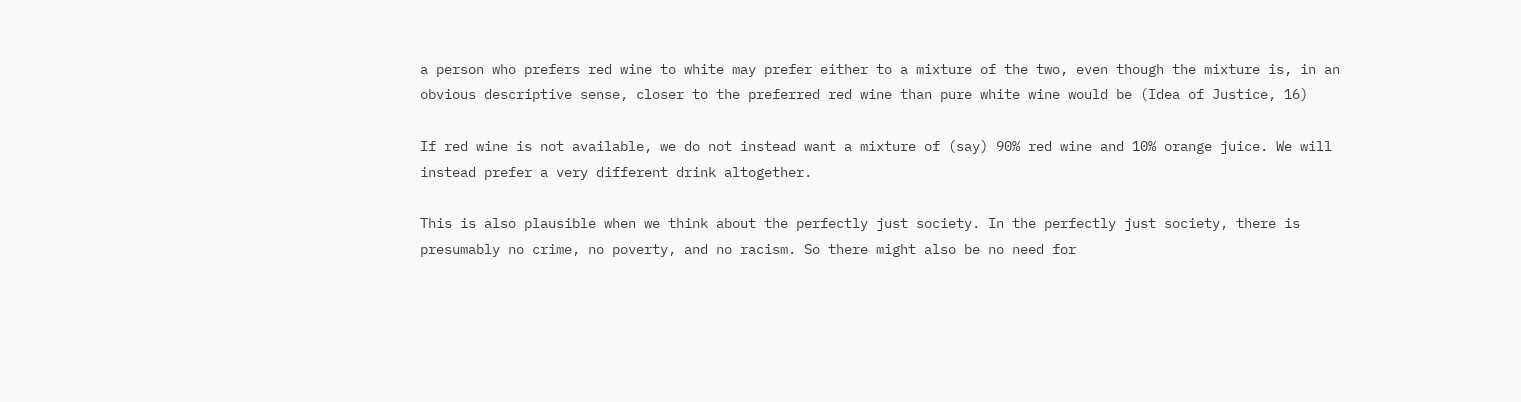a person who prefers red wine to white may prefer either to a mixture of the two, even though the mixture is, in an obvious descriptive sense, closer to the preferred red wine than pure white wine would be (Idea of Justice, 16)

If red wine is not available, we do not instead want a mixture of (say) 90% red wine and 10% orange juice. We will instead prefer a very different drink altogether.

This is also plausible when we think about the perfectly just society. In the perfectly just society, there is presumably no crime, no poverty, and no racism. So there might also be no need for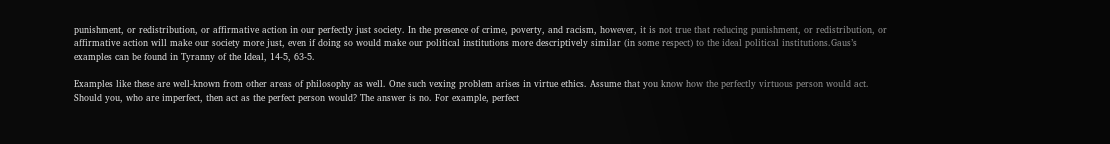punishment, or redistribution, or affirmative action in our perfectly just society. In the presence of crime, poverty, and racism, however, it is not true that reducing punishment, or redistribution, or affirmative action will make our society more just, even if doing so would make our political institutions more descriptively similar (in some respect) to the ideal political institutions.Gaus’s examples can be found in Tyranny of the Ideal, 14-5, 63-5.

Examples like these are well-known from other areas of philosophy as well. One such vexing problem arises in virtue ethics. Assume that you know how the perfectly virtuous person would act. Should you, who are imperfect, then act as the perfect person would? The answer is no. For example, perfect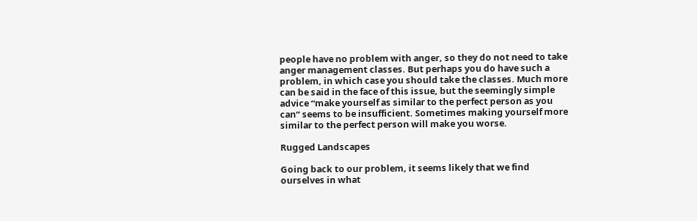people have no problem with anger, so they do not need to take anger management classes. But perhaps you do have such a problem, in which case you should take the classes. Much more can be said in the face of this issue, but the seemingly simple advice “make yourself as similar to the perfect person as you can” seems to be insufficient. Sometimes making yourself more similar to the perfect person will make you worse.

Rugged Landscapes

Going back to our problem, it seems likely that we find ourselves in what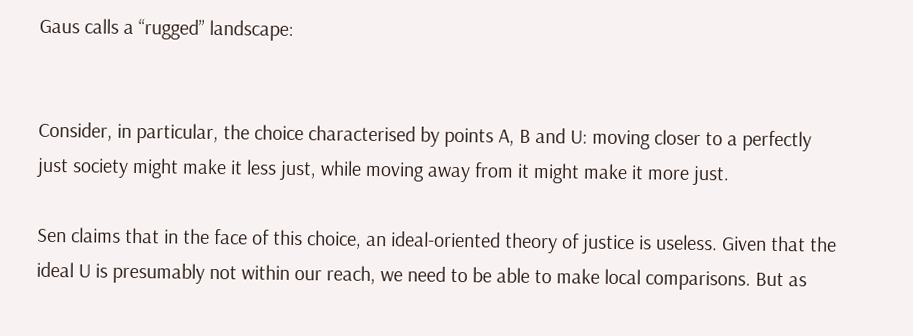Gaus calls a “rugged” landscape:


Consider, in particular, the choice characterised by points A, B and U: moving closer to a perfectly just society might make it less just, while moving away from it might make it more just.

Sen claims that in the face of this choice, an ideal-oriented theory of justice is useless. Given that the ideal U is presumably not within our reach, we need to be able to make local comparisons. But as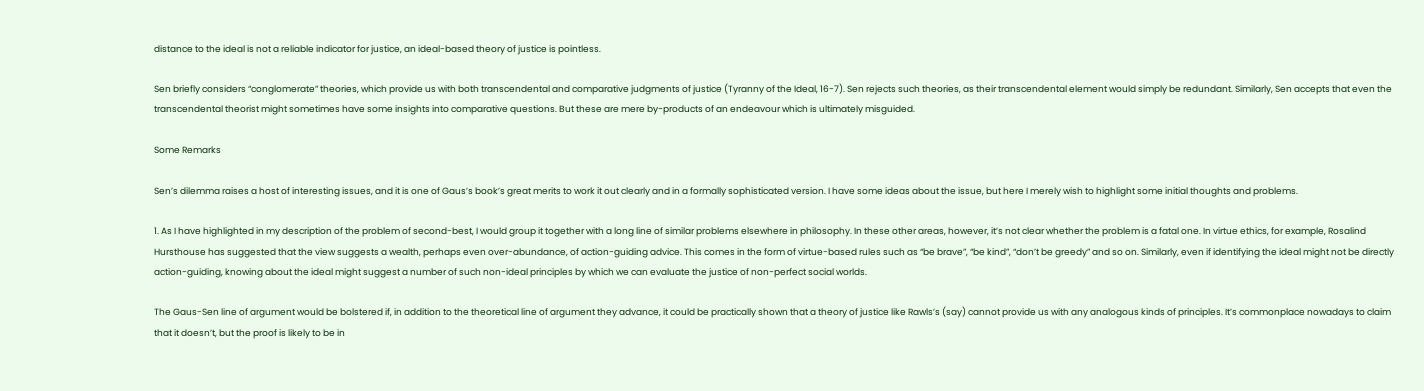distance to the ideal is not a reliable indicator for justice, an ideal-based theory of justice is pointless.

Sen briefly considers “conglomerate” theories, which provide us with both transcendental and comparative judgments of justice (Tyranny of the Ideal, 16-7). Sen rejects such theories, as their transcendental element would simply be redundant. Similarly, Sen accepts that even the transcendental theorist might sometimes have some insights into comparative questions. But these are mere by-products of an endeavour which is ultimately misguided.

Some Remarks

Sen’s dilemma raises a host of interesting issues, and it is one of Gaus’s book’s great merits to work it out clearly and in a formally sophisticated version. I have some ideas about the issue, but here I merely wish to highlight some initial thoughts and problems.

1. As I have highlighted in my description of the problem of second-best, I would group it together with a long line of similar problems elsewhere in philosophy. In these other areas, however, it’s not clear whether the problem is a fatal one. In virtue ethics, for example, Rosalind Hursthouse has suggested that the view suggests a wealth, perhaps even over-abundance, of action-guiding advice. This comes in the form of virtue-based rules such as “be brave”, “be kind”, “don’t be greedy” and so on. Similarly, even if identifying the ideal might not be directly action-guiding, knowing about the ideal might suggest a number of such non-ideal principles by which we can evaluate the justice of non-perfect social worlds.

The Gaus-Sen line of argument would be bolstered if, in addition to the theoretical line of argument they advance, it could be practically shown that a theory of justice like Rawls’s (say) cannot provide us with any analogous kinds of principles. It’s commonplace nowadays to claim that it doesn’t, but the proof is likely to be in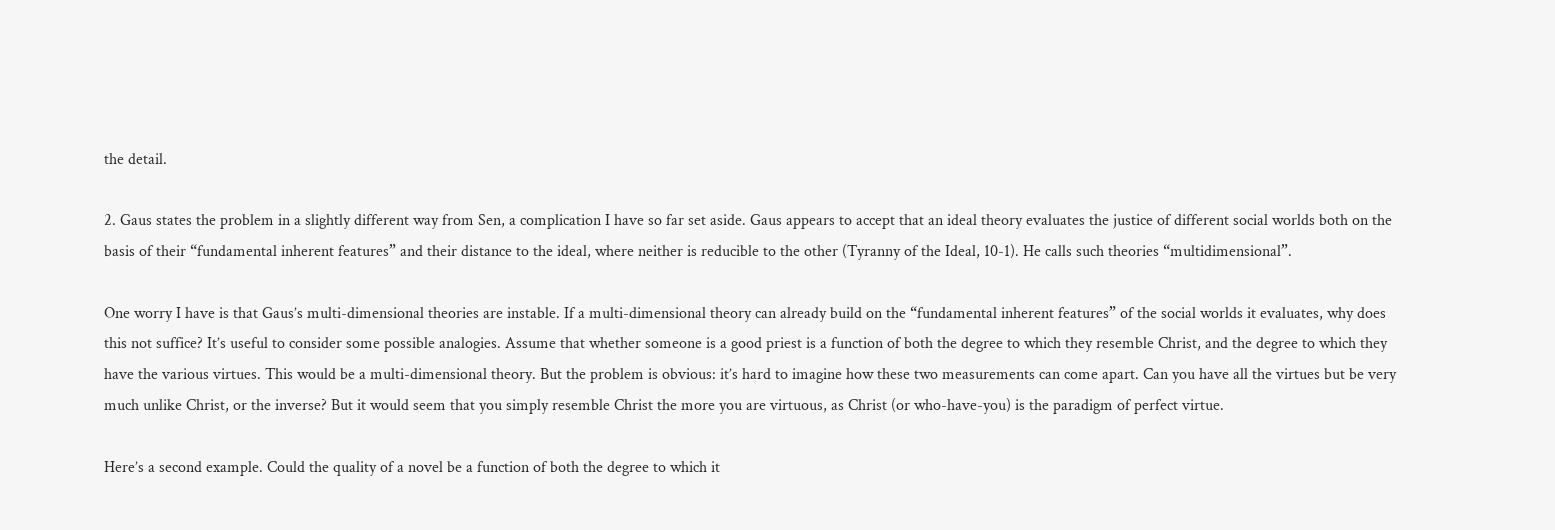the detail.

2. Gaus states the problem in a slightly different way from Sen, a complication I have so far set aside. Gaus appears to accept that an ideal theory evaluates the justice of different social worlds both on the basis of their “fundamental inherent features” and their distance to the ideal, where neither is reducible to the other (Tyranny of the Ideal, 10-1). He calls such theories “multidimensional”.

One worry I have is that Gaus’s multi-dimensional theories are instable. If a multi-dimensional theory can already build on the “fundamental inherent features” of the social worlds it evaluates, why does this not suffice? It’s useful to consider some possible analogies. Assume that whether someone is a good priest is a function of both the degree to which they resemble Christ, and the degree to which they have the various virtues. This would be a multi-dimensional theory. But the problem is obvious: it’s hard to imagine how these two measurements can come apart. Can you have all the virtues but be very much unlike Christ, or the inverse? But it would seem that you simply resemble Christ the more you are virtuous, as Christ (or who-have-you) is the paradigm of perfect virtue.

Here’s a second example. Could the quality of a novel be a function of both the degree to which it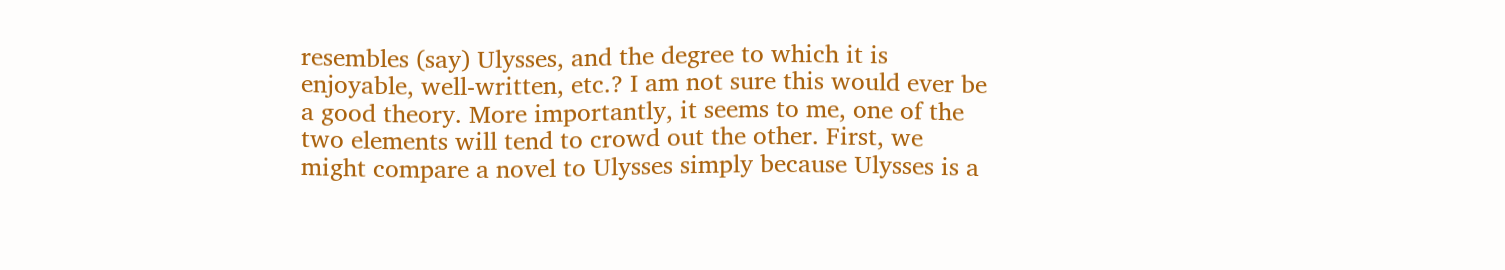resembles (say) Ulysses, and the degree to which it is enjoyable, well-written, etc.? I am not sure this would ever be a good theory. More importantly, it seems to me, one of the two elements will tend to crowd out the other. First, we might compare a novel to Ulysses simply because Ulysses is a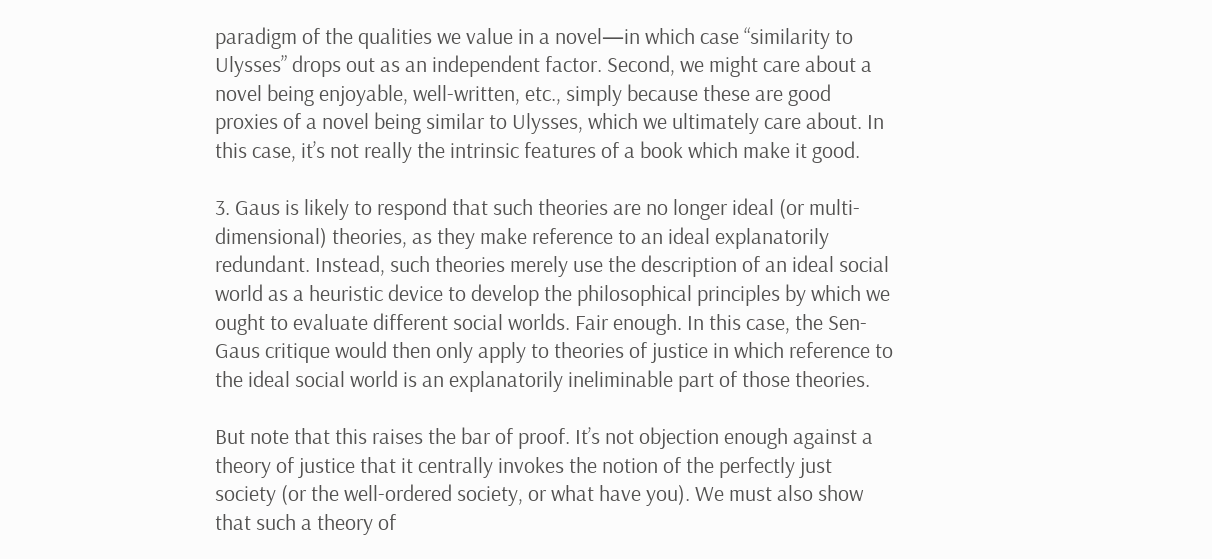paradigm of the qualities we value in a novel—in which case “similarity to Ulysses” drops out as an independent factor. Second, we might care about a novel being enjoyable, well-written, etc., simply because these are good proxies of a novel being similar to Ulysses, which we ultimately care about. In this case, it’s not really the intrinsic features of a book which make it good.

3. Gaus is likely to respond that such theories are no longer ideal (or multi-dimensional) theories, as they make reference to an ideal explanatorily redundant. Instead, such theories merely use the description of an ideal social world as a heuristic device to develop the philosophical principles by which we ought to evaluate different social worlds. Fair enough. In this case, the Sen-Gaus critique would then only apply to theories of justice in which reference to the ideal social world is an explanatorily ineliminable part of those theories.

But note that this raises the bar of proof. It’s not objection enough against a theory of justice that it centrally invokes the notion of the perfectly just society (or the well-ordered society, or what have you). We must also show that such a theory of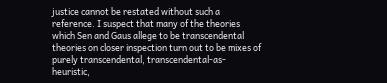justice cannot be restated without such a reference. I suspect that many of the theories which Sen and Gaus allege to be transcendental theories on closer inspection turn out to be mixes of purely transcendental, transcendental-as-heuristic,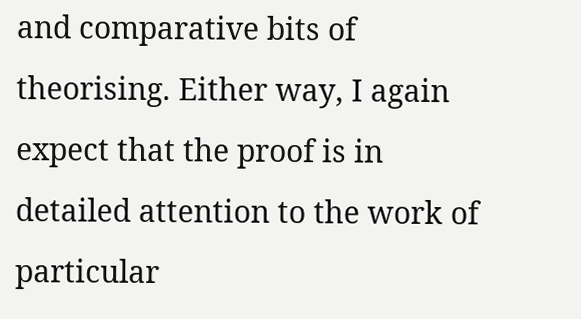and comparative bits of theorising. Either way, I again expect that the proof is in detailed attention to the work of particular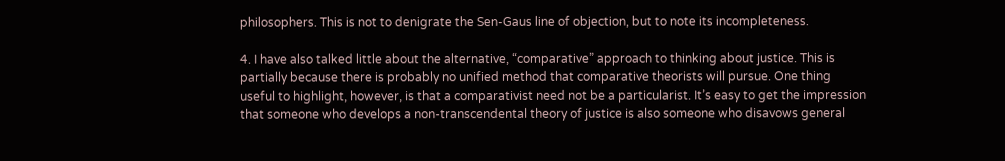philosophers. This is not to denigrate the Sen-Gaus line of objection, but to note its incompleteness.

4. I have also talked little about the alternative, “comparative” approach to thinking about justice. This is partially because there is probably no unified method that comparative theorists will pursue. One thing useful to highlight, however, is that a comparativist need not be a particularist. It’s easy to get the impression that someone who develops a non-transcendental theory of justice is also someone who disavows general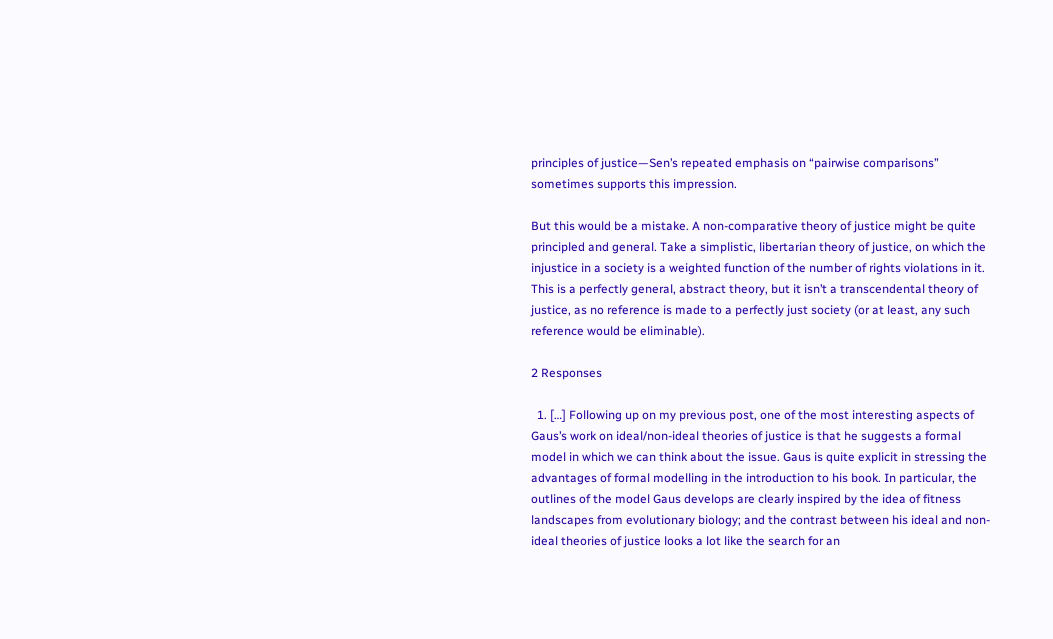principles of justice—Sen’s repeated emphasis on “pairwise comparisons” sometimes supports this impression.

But this would be a mistake. A non-comparative theory of justice might be quite principled and general. Take a simplistic, libertarian theory of justice, on which the injustice in a society is a weighted function of the number of rights violations in it. This is a perfectly general, abstract theory, but it isn’t a transcendental theory of justice, as no reference is made to a perfectly just society (or at least, any such reference would be eliminable).

2 Responses

  1. […] Following up on my previous post, one of the most interesting aspects of Gaus’s work on ideal/non-ideal theories of justice is that he suggests a formal model in which we can think about the issue. Gaus is quite explicit in stressing the advantages of formal modelling in the introduction to his book. In particular, the outlines of the model Gaus develops are clearly inspired by the idea of fitness landscapes from evolutionary biology; and the contrast between his ideal and non-ideal theories of justice looks a lot like the search for an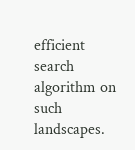efficient search algorithm on such landscapes.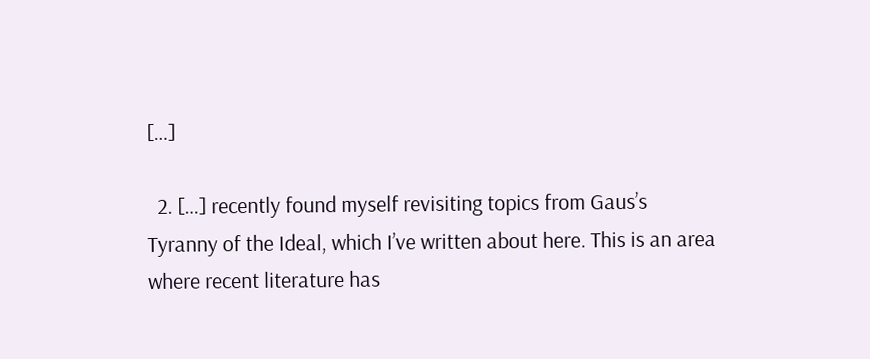[…]

  2. […] recently found myself revisiting topics from Gaus’s Tyranny of the Ideal, which I’ve written about here. This is an area where recent literature has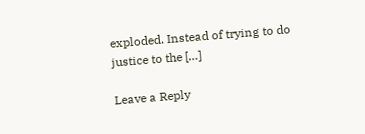exploded. Instead of trying to do justice to the […]

Leave a Reply